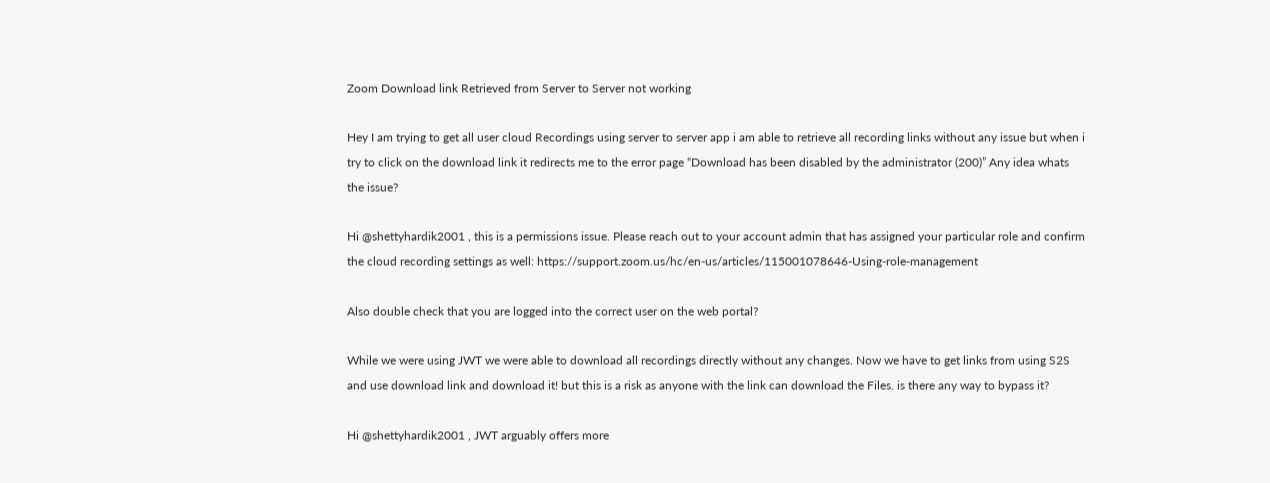Zoom Download link Retrieved from Server to Server not working

Hey I am trying to get all user cloud Recordings using server to server app i am able to retrieve all recording links without any issue but when i try to click on the download link it redirects me to the error page “Download has been disabled by the administrator (200)” Any idea whats the issue?

Hi @shettyhardik2001 , this is a permissions issue. Please reach out to your account admin that has assigned your particular role and confirm the cloud recording settings as well: https://support.zoom.us/hc/en-us/articles/115001078646-Using-role-management

Also double check that you are logged into the correct user on the web portal?

While we were using JWT we were able to download all recordings directly without any changes. Now we have to get links from using S2S and use download link and download it! but this is a risk as anyone with the link can download the Files. is there any way to bypass it?

Hi @shettyhardik2001 , JWT arguably offers more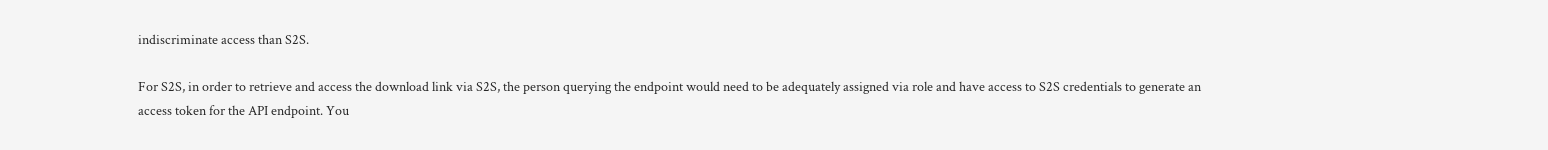indiscriminate access than S2S.

For S2S, in order to retrieve and access the download link via S2S, the person querying the endpoint would need to be adequately assigned via role and have access to S2S credentials to generate an access token for the API endpoint. You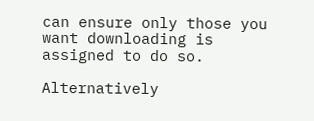can ensure only those you want downloading is assigned to do so.

Alternatively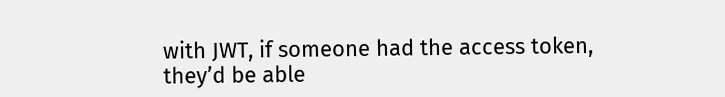with JWT, if someone had the access token, they’d be able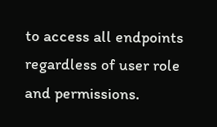to access all endpoints regardless of user role and permissions.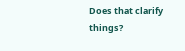Does that clarify things?